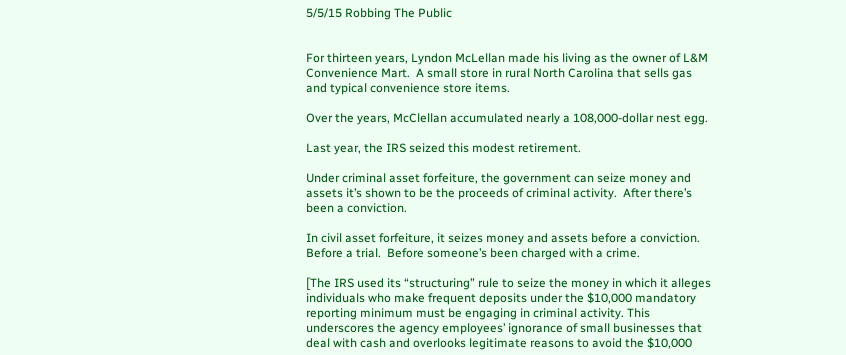5/5/15 Robbing The Public


For thirteen years, Lyndon McLellan made his living as the owner of L&M Convenience Mart.  A small store in rural North Carolina that sells gas and typical convenience store items.

Over the years, McClellan accumulated nearly a 108,000-dollar nest egg.

Last year, the IRS seized this modest retirement.

Under criminal asset forfeiture, the government can seize money and assets it’s shown to be the proceeds of criminal activity.  After there’s been a conviction.

In civil asset forfeiture, it seizes money and assets before a conviction.  Before a trial.  Before someone’s been charged with a crime.

[The IRS used its “structuring” rule to seize the money in which it alleges individuals who make frequent deposits under the $10,000 mandatory reporting minimum must be engaging in criminal activity. This underscores the agency employees’ ignorance of small businesses that deal with cash and overlooks legitimate reasons to avoid the $10,000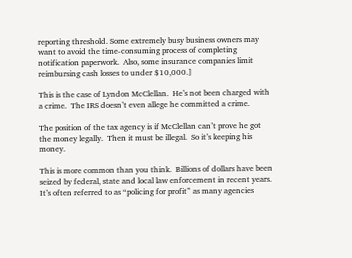reporting threshold. Some extremely busy business owners may want to avoid the time-consuming process of completing notification paperwork.  Also, some insurance companies limit reimbursing cash losses to under $10,000.]

This is the case of Lyndon McClellan.  He’s not been charged with a crime.  The IRS doesn’t even allege he committed a crime.

The position of the tax agency is if McClellan can’t prove he got the money legally.  Then it must be illegal.  So it’s keeping his money.

This is more common than you think.  Billions of dollars have been seized by federal, state and local law enforcement in recent years.  It’s often referred to as “policing for profit” as many agencies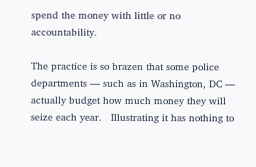spend the money with little or no accountability.

The practice is so brazen that some police departments — such as in Washington, DC — actually budget how much money they will seize each year.   Illustrating it has nothing to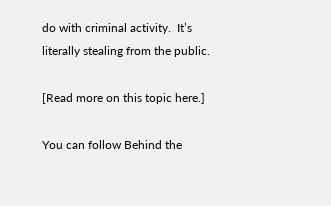do with criminal activity.  It’s literally stealing from the public.

[Read more on this topic here.]

You can follow Behind the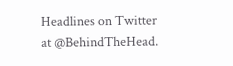Headlines on Twitter at @BehindTheHead.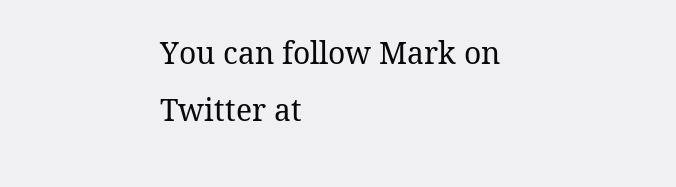You can follow Mark on
Twitter at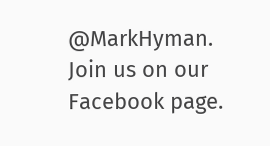@MarkHyman.
Join us on our
Facebook page.